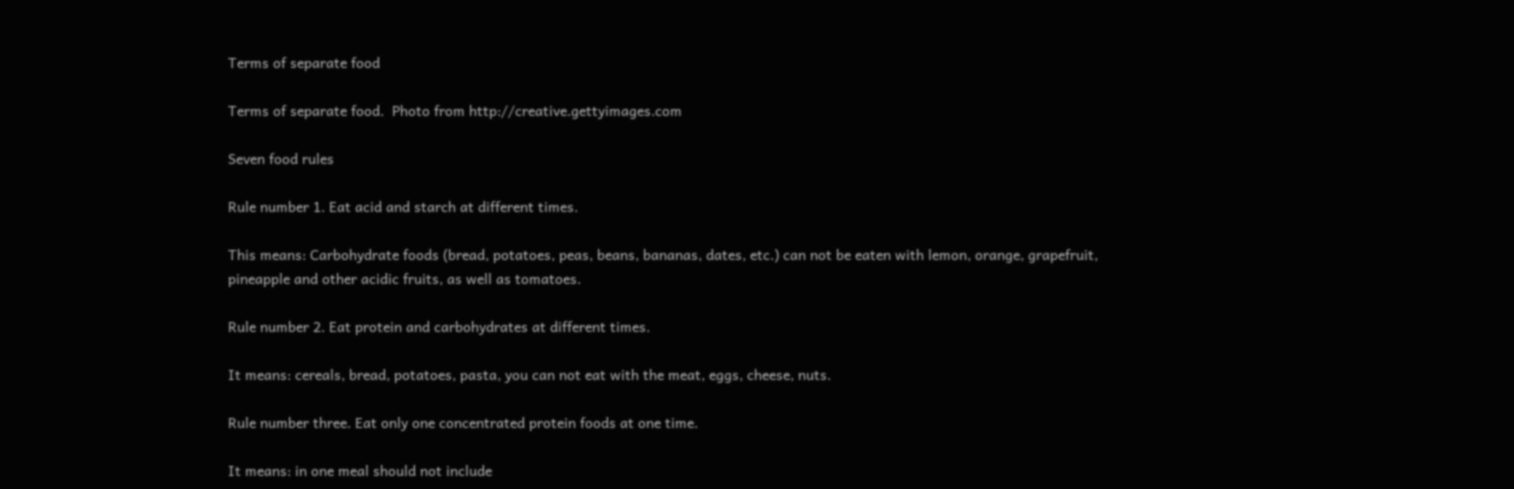Terms of separate food

Terms of separate food.  Photo from http://creative.gettyimages.com

Seven food rules

Rule number 1. Eat acid and starch at different times.

This means: Carbohydrate foods (bread, potatoes, peas, beans, bananas, dates, etc.) can not be eaten with lemon, orange, grapefruit, pineapple and other acidic fruits, as well as tomatoes.

Rule number 2. Eat protein and carbohydrates at different times.

It means: cereals, bread, potatoes, pasta, you can not eat with the meat, eggs, cheese, nuts.

Rule number three. Eat only one concentrated protein foods at one time.

It means: in one meal should not include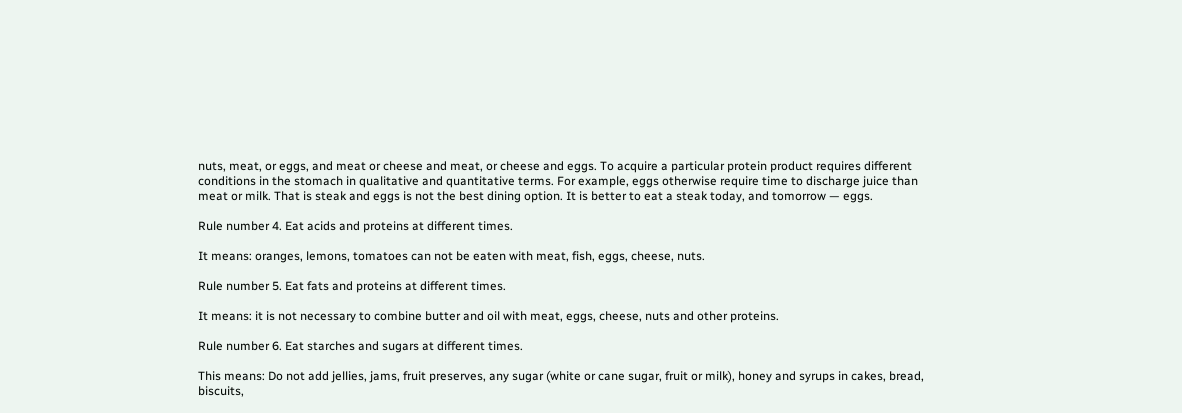nuts, meat, or eggs, and meat or cheese and meat, or cheese and eggs. To acquire a particular protein product requires different conditions in the stomach in qualitative and quantitative terms. For example, eggs otherwise require time to discharge juice than meat or milk. That is steak and eggs is not the best dining option. It is better to eat a steak today, and tomorrow — eggs.

Rule number 4. Eat acids and proteins at different times.

It means: oranges, lemons, tomatoes can not be eaten with meat, fish, eggs, cheese, nuts.

Rule number 5. Eat fats and proteins at different times.

It means: it is not necessary to combine butter and oil with meat, eggs, cheese, nuts and other proteins.

Rule number 6. Eat starches and sugars at different times.

This means: Do not add jellies, jams, fruit preserves, any sugar (white or cane sugar, fruit or milk), honey and syrups in cakes, bread, biscuits,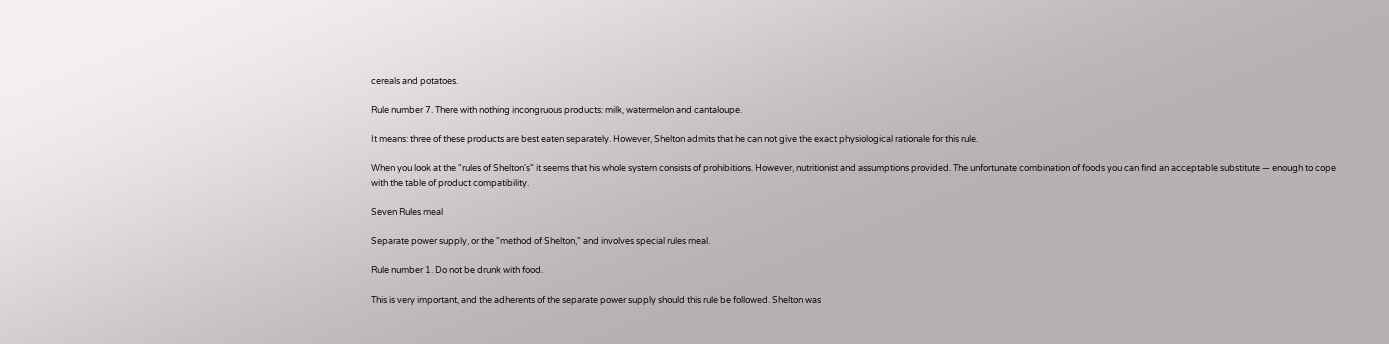cereals and potatoes.

Rule number 7. There with nothing incongruous products: milk, watermelon and cantaloupe.

It means: three of these products are best eaten separately. However, Shelton admits that he can not give the exact physiological rationale for this rule.

When you look at the "rules of Shelton's" it seems that his whole system consists of prohibitions. However, nutritionist and assumptions provided. The unfortunate combination of foods you can find an acceptable substitute — enough to cope with the table of product compatibility.

Seven Rules meal

Separate power supply, or the "method of Shelton," and involves special rules meal.

Rule number 1. Do not be drunk with food.

This is very important, and the adherents of the separate power supply should this rule be followed. Shelton was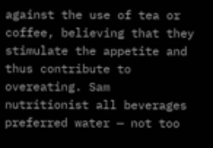against the use of tea or coffee, believing that they stimulate the appetite and thus contribute to overeating. Sam nutritionist all beverages preferred water — not too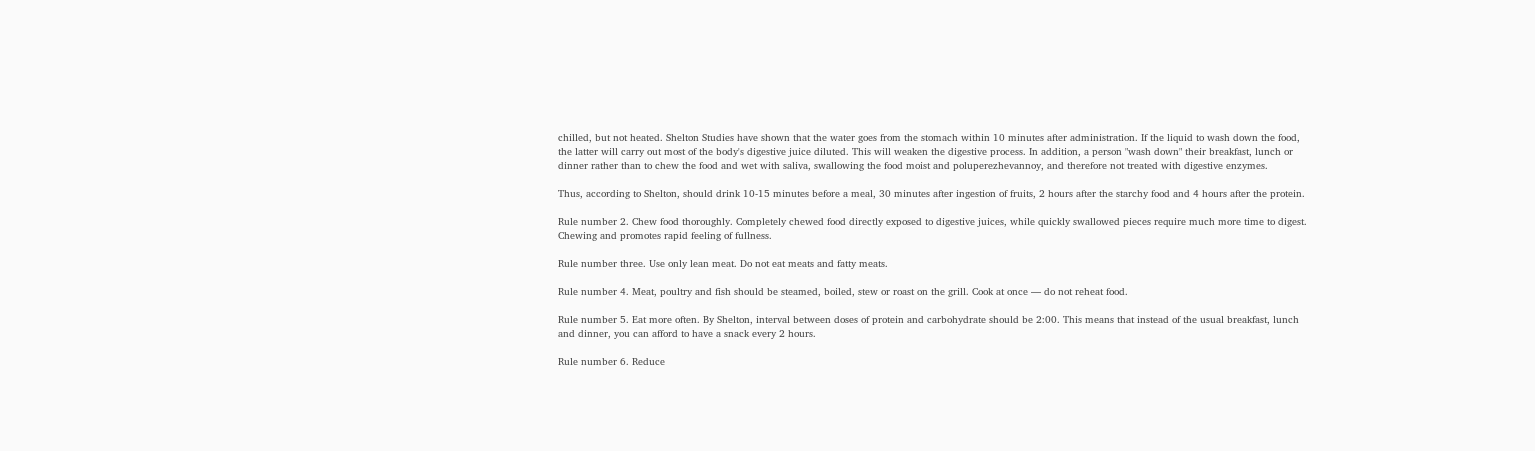chilled, but not heated. Shelton Studies have shown that the water goes from the stomach within 10 minutes after administration. If the liquid to wash down the food, the latter will carry out most of the body's digestive juice diluted. This will weaken the digestive process. In addition, a person "wash down" their breakfast, lunch or dinner rather than to chew the food and wet with saliva, swallowing the food moist and poluperezhevannoy, and therefore not treated with digestive enzymes.

Thus, according to Shelton, should drink 10-15 minutes before a meal, 30 minutes after ingestion of fruits, 2 hours after the starchy food and 4 hours after the protein.

Rule number 2. Chew food thoroughly. Completely chewed food directly exposed to digestive juices, while quickly swallowed pieces require much more time to digest. Chewing and promotes rapid feeling of fullness.

Rule number three. Use only lean meat. Do not eat meats and fatty meats.

Rule number 4. Meat, poultry and fish should be steamed, boiled, stew or roast on the grill. Cook at once — do not reheat food.

Rule number 5. Eat more often. By Shelton, interval between doses of protein and carbohydrate should be 2:00. This means that instead of the usual breakfast, lunch and dinner, you can afford to have a snack every 2 hours.

Rule number 6. Reduce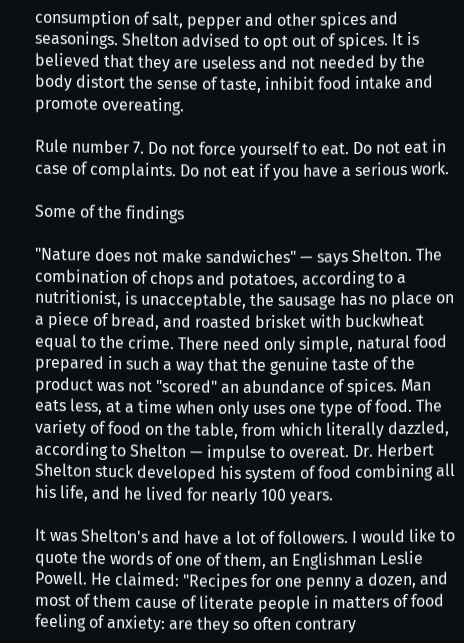consumption of salt, pepper and other spices and seasonings. Shelton advised to opt out of spices. It is believed that they are useless and not needed by the body distort the sense of taste, inhibit food intake and promote overeating.

Rule number 7. Do not force yourself to eat. Do not eat in case of complaints. Do not eat if you have a serious work.

Some of the findings

"Nature does not make sandwiches" — says Shelton. The combination of chops and potatoes, according to a nutritionist, is unacceptable, the sausage has no place on a piece of bread, and roasted brisket with buckwheat equal to the crime. There need only simple, natural food prepared in such a way that the genuine taste of the product was not "scored" an abundance of spices. Man eats less, at a time when only uses one type of food. The variety of food on the table, from which literally dazzled, according to Shelton — impulse to overeat. Dr. Herbert Shelton stuck developed his system of food combining all his life, and he lived for nearly 100 years.

It was Shelton's and have a lot of followers. I would like to quote the words of one of them, an Englishman Leslie Powell. He claimed: "Recipes for one penny a dozen, and most of them cause of literate people in matters of food feeling of anxiety: are they so often contrary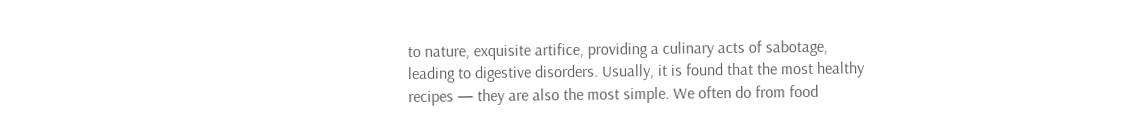to nature, exquisite artifice, providing a culinary acts of sabotage, leading to digestive disorders. Usually, it is found that the most healthy recipes — they are also the most simple. We often do from food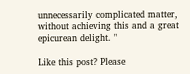unnecessarily complicated matter, without achieving this and a great epicurean delight. "

Like this post? Please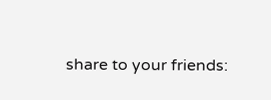share to your friends: